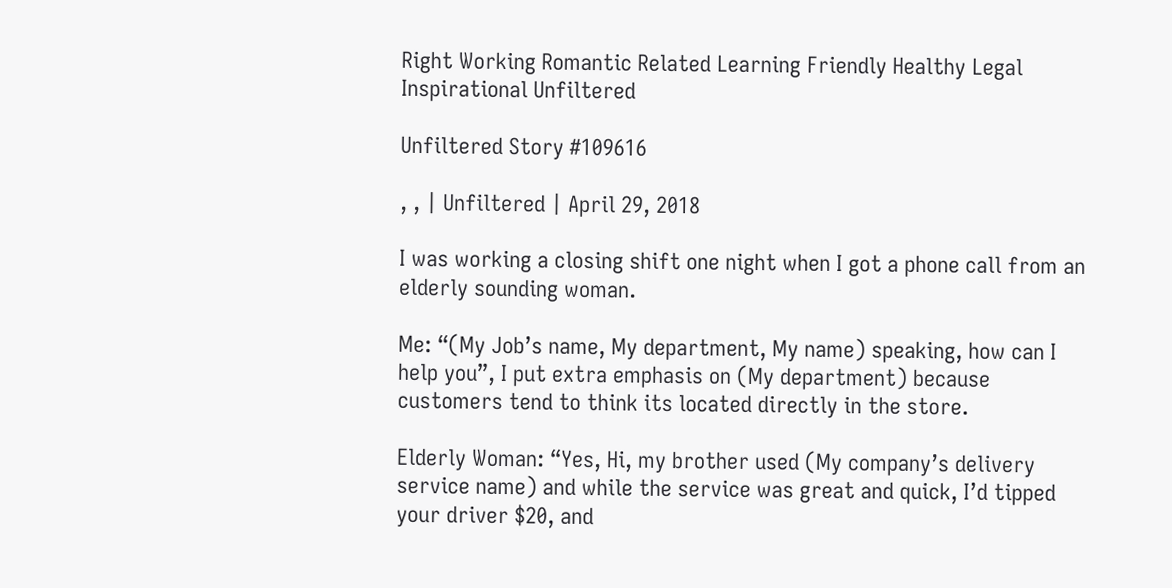Right Working Romantic Related Learning Friendly Healthy Legal Inspirational Unfiltered

Unfiltered Story #109616

, , | Unfiltered | April 29, 2018

I was working a closing shift one night when I got a phone call from an elderly sounding woman.

Me: “(My Job’s name, My department, My name) speaking, how can I help you”, I put extra emphasis on (My department) because customers tend to think its located directly in the store.

Elderly Woman: “Yes, Hi, my brother used (My company’s delivery service name) and while the service was great and quick, I’d tipped your driver $20, and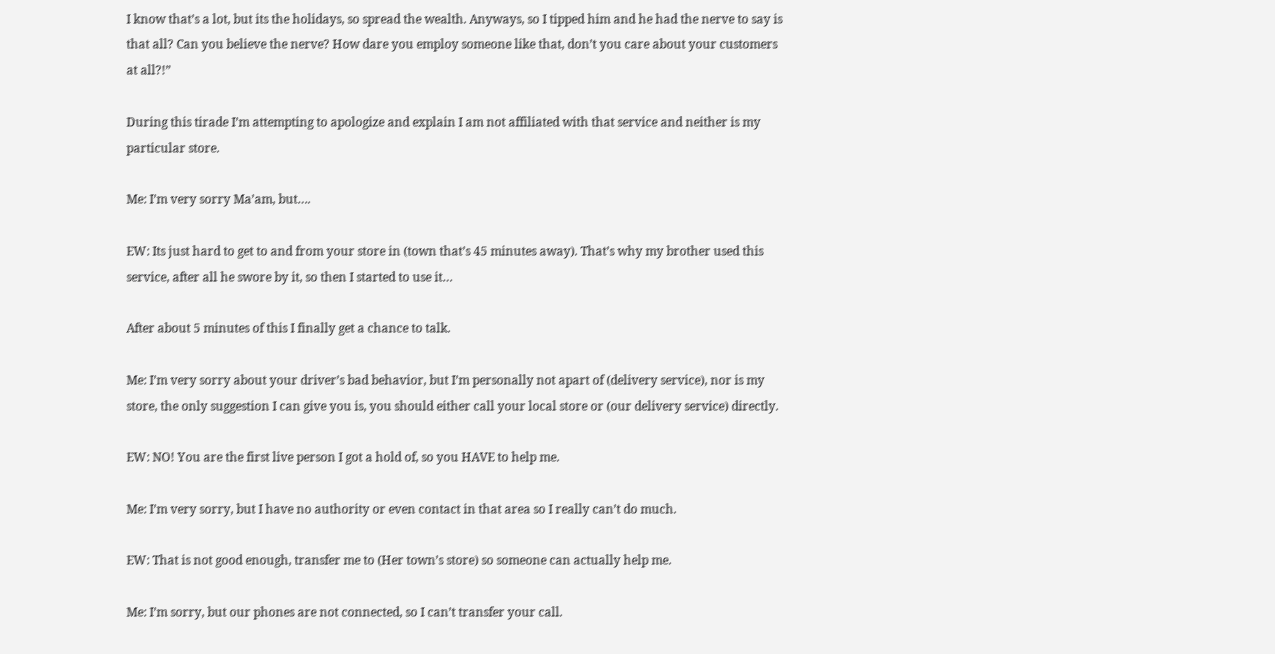I know that’s a lot, but its the holidays, so spread the wealth. Anyways, so I tipped him and he had the nerve to say is that all? Can you believe the nerve? How dare you employ someone like that, don’t you care about your customers at all?!”

During this tirade I’m attempting to apologize and explain I am not affiliated with that service and neither is my particular store.

Me: I’m very sorry Ma’am, but….

EW: Its just hard to get to and from your store in (town that’s 45 minutes away). That’s why my brother used this service, after all he swore by it, so then I started to use it…

After about 5 minutes of this I finally get a chance to talk.

Me: I’m very sorry about your driver’s bad behavior, but I’m personally not apart of (delivery service), nor is my store, the only suggestion I can give you is, you should either call your local store or (our delivery service) directly.

EW: NO! You are the first live person I got a hold of, so you HAVE to help me.

Me: I’m very sorry, but I have no authority or even contact in that area so I really can’t do much.

EW: That is not good enough, transfer me to (Her town’s store) so someone can actually help me.

Me: I’m sorry, but our phones are not connected, so I can’t transfer your call.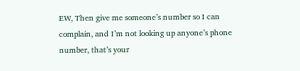EW, Then give me someone’s number so I can complain, and I’m not looking up anyone’s phone number, that’s your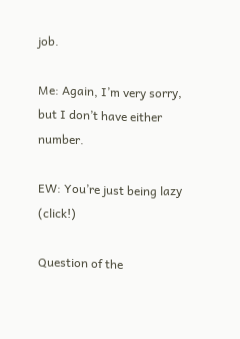job.

Me: Again, I’m very sorry, but I don’t have either number.

EW: You’re just being lazy (click!)

Question of the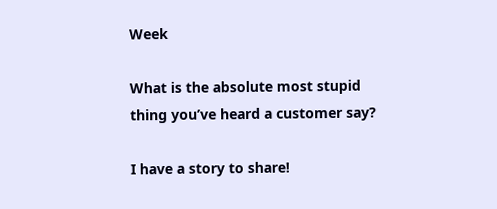Week

What is the absolute most stupid thing you’ve heard a customer say?

I have a story to share!